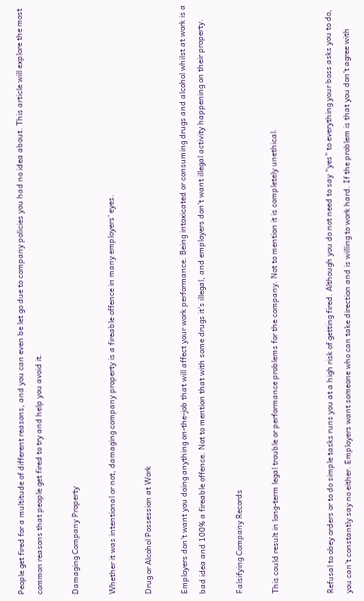People get fired for a multitude of different reasons, and you can even be let go due to company policies you had no idea about. This article will explore the most common reasons that people get fired to try and help you avoid it.

Damaging Company Property

Whether it was intentional or not, damaging company property is a fireable offence in many employers’ eyes.

Drug or Alcohol Possession at Work

Employers don’t want you doing anything on-the-job that will affect your work performance. Being intoxicated or consuming drugs and alcohol whilst at work is a bad idea and 100% a fireable offence. Not to mention that with some drugs it’s illegal, and employers don’t want illegal activity happening on their property.

Falsifying Company Records

This could result in long-term legal trouble or performance problems for the company. Not to mention it is completely unethical.


Refusal to obey orders or to do simple tasks runs you at a high risk of getting fired. Although you do not need to say “yes” to everything your boss asks you to do, you can’t constantly say no either. Employers want someone who can take direction and is willing to work hard. If the problem is that you don’t agree with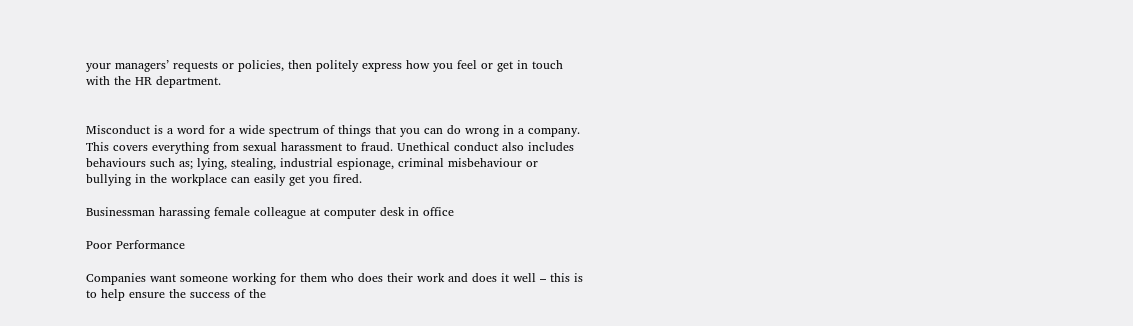your managers’ requests or policies, then politely express how you feel or get in touch with the HR department.


Misconduct is a word for a wide spectrum of things that you can do wrong in a company. This covers everything from sexual harassment to fraud. Unethical conduct also includes behaviours such as; lying, stealing, industrial espionage, criminal misbehaviour or bullying in the workplace can easily get you fired.

Businessman harassing female colleague at computer desk in office

Poor Performance

Companies want someone working for them who does their work and does it well – this is to help ensure the success of the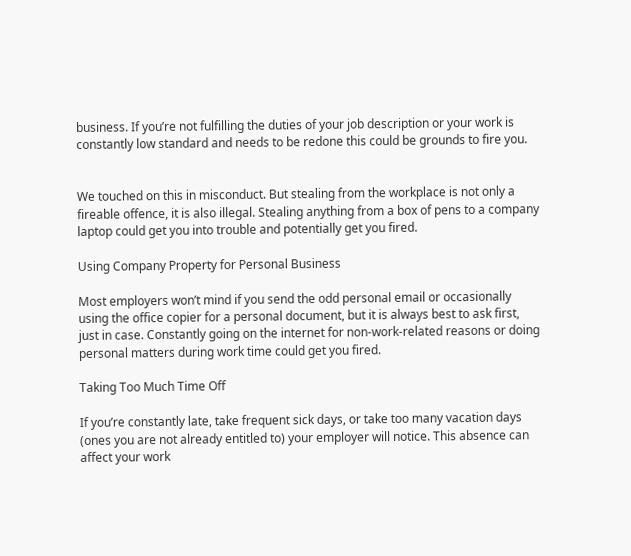business. If you’re not fulfilling the duties of your job description or your work is constantly low standard and needs to be redone this could be grounds to fire you.


We touched on this in misconduct. But stealing from the workplace is not only a fireable offence, it is also illegal. Stealing anything from a box of pens to a company laptop could get you into trouble and potentially get you fired.

Using Company Property for Personal Business

Most employers won’t mind if you send the odd personal email or occasionally using the office copier for a personal document, but it is always best to ask first, just in case. Constantly going on the internet for non-work-related reasons or doing personal matters during work time could get you fired.

Taking Too Much Time Off

If you’re constantly late, take frequent sick days, or take too many vacation days (ones you are not already entitled to) your employer will notice. This absence can affect your work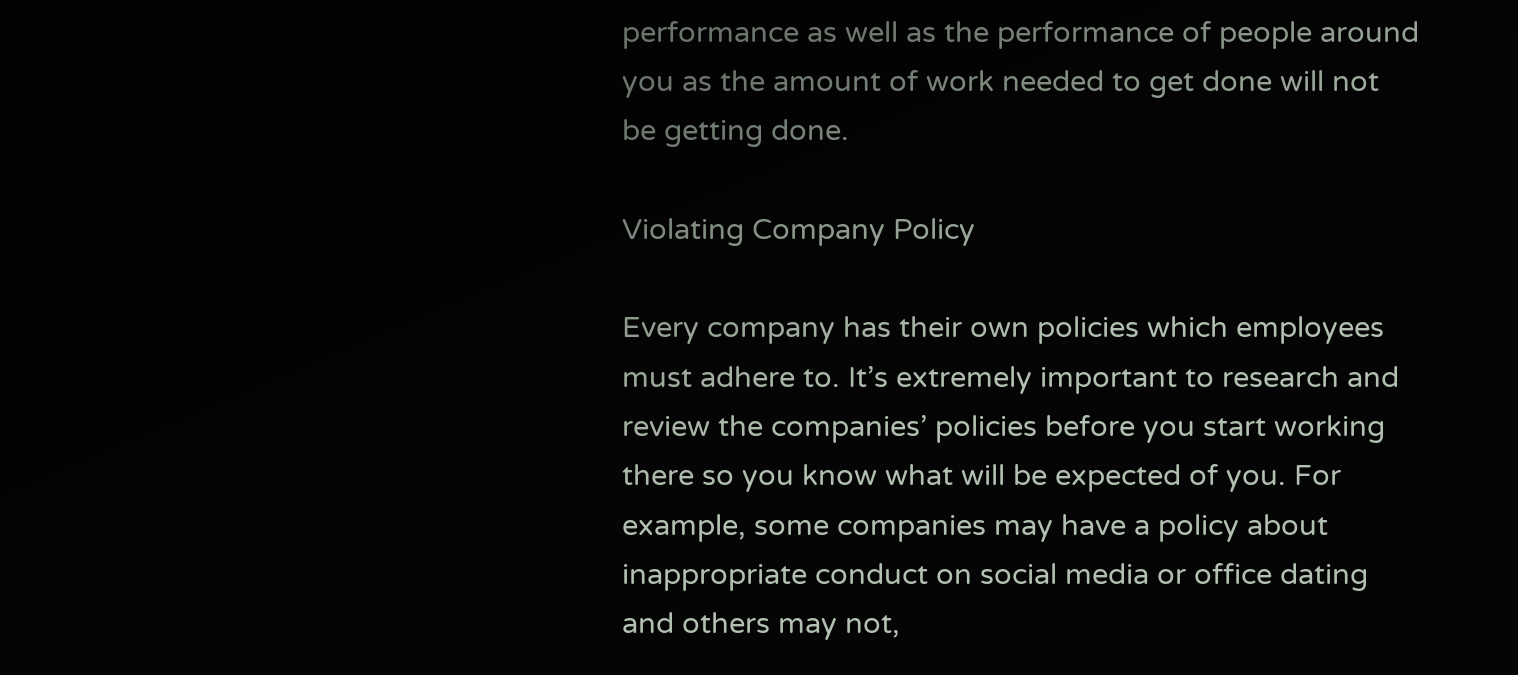performance as well as the performance of people around you as the amount of work needed to get done will not be getting done.

Violating Company Policy

Every company has their own policies which employees must adhere to. It’s extremely important to research and review the companies’ policies before you start working there so you know what will be expected of you. For example, some companies may have a policy about inappropriate conduct on social media or office dating and others may not,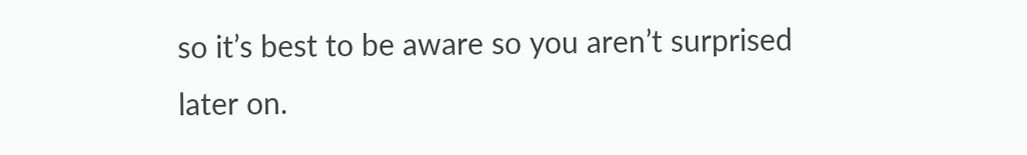so it’s best to be aware so you aren’t surprised later on.